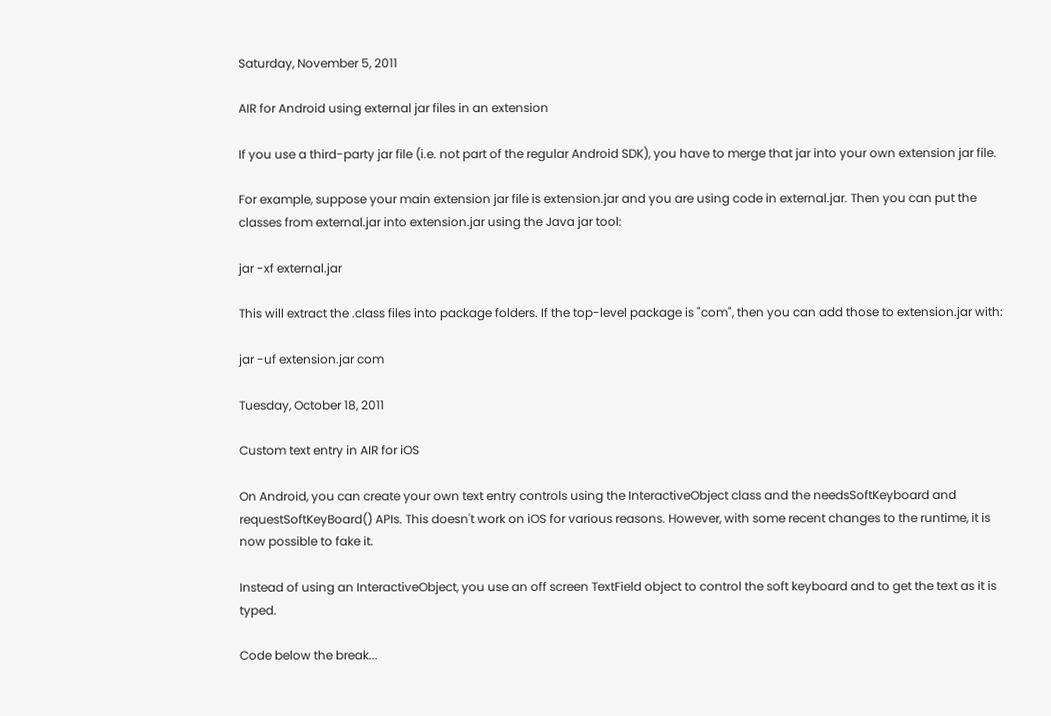Saturday, November 5, 2011

AIR for Android using external jar files in an extension

If you use a third-party jar file (i.e. not part of the regular Android SDK), you have to merge that jar into your own extension jar file.

For example, suppose your main extension jar file is extension.jar and you are using code in external.jar. Then you can put the classes from external.jar into extension.jar using the Java jar tool:

jar -xf external.jar

This will extract the .class files into package folders. If the top-level package is "com", then you can add those to extension.jar with:

jar -uf extension.jar com

Tuesday, October 18, 2011

Custom text entry in AIR for iOS

On Android, you can create your own text entry controls using the InteractiveObject class and the needsSoftKeyboard and requestSoftKeyBoard() APIs. This doesn't work on iOS for various reasons. However, with some recent changes to the runtime, it is now possible to fake it.

Instead of using an InteractiveObject, you use an off screen TextField object to control the soft keyboard and to get the text as it is typed.

Code below the break...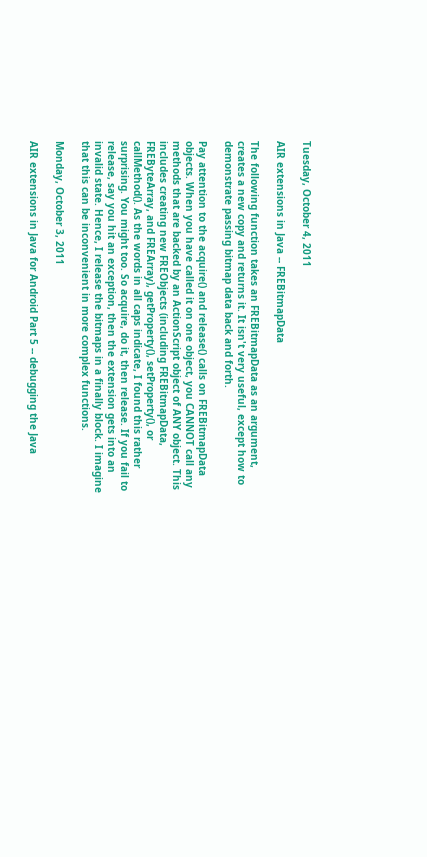Tuesday, October 4, 2011

AIR extensions in Java -- FREBitmapData

The following function takes an FREBitmapData as an argument, creates a new copy and returns it. It isn't very useful, except how to demonstrate passing bitmap data back and forth.

Pay attention to the acquire() and release() calls on FREBitmapData objects. When you have called it on one object, you CANNOT call any methods that are backed by an ActionScript object of ANY object. This includes creating new FREObjects (including FREBitmapData, FREByteArray, and FREArray), getProperty(), setProperty(), or callMethod(). As the words in all caps indicate, I found this rather surprising. You might too. So acquire, do it, then release. If you fail to release, say you hit an exception, then the extension gets into an invalid state. Hence, I release the bitmaps in a finally block. I imagine that this can be inconvenient in more complex functions.

Monday, October 3, 2011

AIR extensions in Java for Android Part 5 -- debugging the Java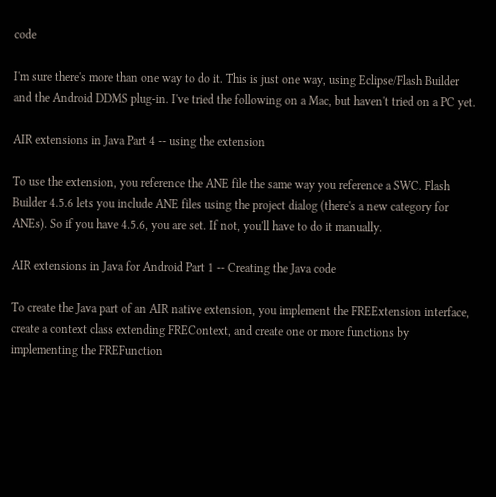code

I'm sure there's more than one way to do it. This is just one way, using Eclipse/Flash Builder and the Android DDMS plug-in. I've tried the following on a Mac, but haven't tried on a PC yet.

AIR extensions in Java Part 4 -- using the extension

To use the extension, you reference the ANE file the same way you reference a SWC. Flash Builder 4.5.6 lets you include ANE files using the project dialog (there's a new category for ANEs). So if you have 4.5.6, you are set. If not, you'll have to do it manually.

AIR extensions in Java for Android Part 1 -- Creating the Java code

To create the Java part of an AIR native extension, you implement the FREExtension interface, create a context class extending FREContext, and create one or more functions by implementing the FREFunction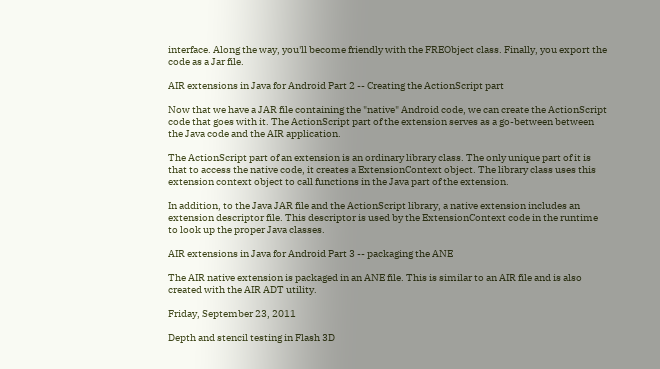interface. Along the way, you'll become friendly with the FREObject class. Finally, you export the code as a Jar file.

AIR extensions in Java for Android Part 2 -- Creating the ActionScript part

Now that we have a JAR file containing the "native" Android code, we can create the ActionScript code that goes with it. The ActionScript part of the extension serves as a go-between between the Java code and the AIR application.

The ActionScript part of an extension is an ordinary library class. The only unique part of it is that to access the native code, it creates a ExtensionContext object. The library class uses this extension context object to call functions in the Java part of the extension.

In addition, to the Java JAR file and the ActionScript library, a native extension includes an extension descriptor file. This descriptor is used by the ExtensionContext code in the runtime to look up the proper Java classes.

AIR extensions in Java for Android Part 3 -- packaging the ANE

The AIR native extension is packaged in an ANE file. This is similar to an AIR file and is also created with the AIR ADT utility.

Friday, September 23, 2011

Depth and stencil testing in Flash 3D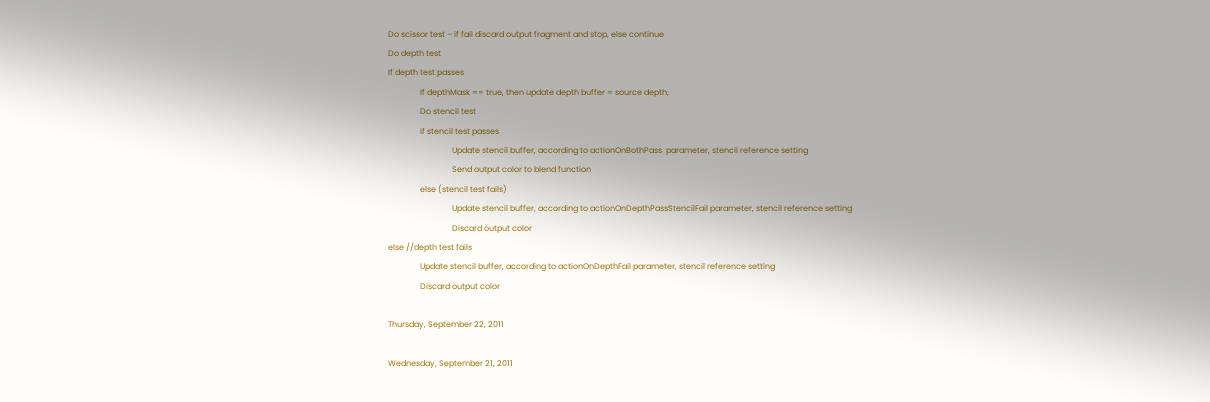Do scissor test – if fail discard output fragment and stop, else continue
Do depth test
If depth test passes
                If depthMask == true, then update depth buffer = source depth;
                Do stencil test
                if stencil test passes
                                Update stencil buffer, according to actionOnBothPass  parameter, stencil reference setting
                                Send output color to blend function
                else (stencil test fails)
                                Update stencil buffer, according to actionOnDepthPassStencilFail parameter, stencil reference setting
                                Discard output color
else //depth test fails
                Update stencil buffer, according to actionOnDepthFail parameter, stencil reference setting
                Discard output color

Thursday, September 22, 2011

Wednesday, September 21, 2011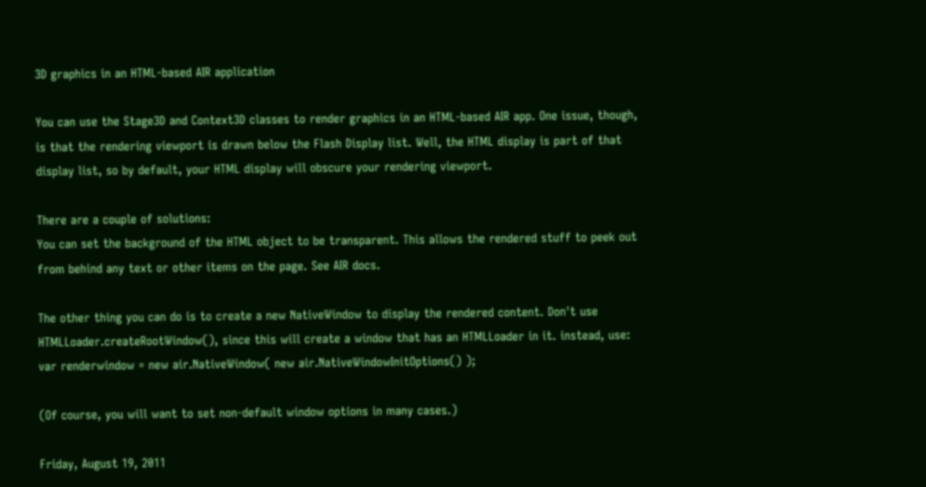3D graphics in an HTML-based AIR application

You can use the Stage3D and Context3D classes to render graphics in an HTML-based AIR app. One issue, though, is that the rendering viewport is drawn below the Flash Display list. Well, the HTML display is part of that display list, so by default, your HTML display will obscure your rendering viewport.

There are a couple of solutions:
You can set the background of the HTML object to be transparent. This allows the rendered stuff to peek out from behind any text or other items on the page. See AIR docs.

The other thing you can do is to create a new NativeWindow to display the rendered content. Don't use HTMLLoader.createRootWindow(), since this will create a window that has an HTMLLoader in it. instead, use:
var renderwindow = new air.NativeWindow( new air.NativeWindowInitOptions() );

(Of course, you will want to set non-default window options in many cases.)

Friday, August 19, 2011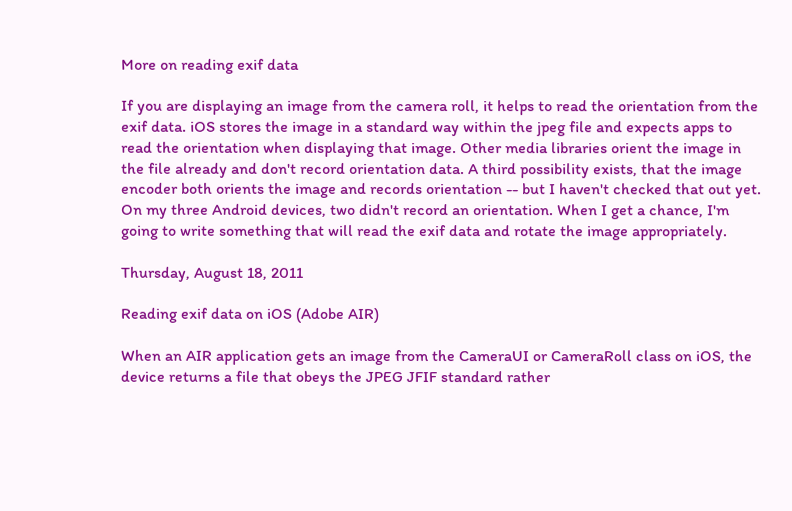More on reading exif data

If you are displaying an image from the camera roll, it helps to read the orientation from the exif data. iOS stores the image in a standard way within the jpeg file and expects apps to read the orientation when displaying that image. Other media libraries orient the image in the file already and don't record orientation data. A third possibility exists, that the image encoder both orients the image and records orientation -- but I haven't checked that out yet. On my three Android devices, two didn't record an orientation. When I get a chance, I'm going to write something that will read the exif data and rotate the image appropriately.

Thursday, August 18, 2011

Reading exif data on iOS (Adobe AIR)

When an AIR application gets an image from the CameraUI or CameraRoll class on iOS, the device returns a file that obeys the JPEG JFIF standard rather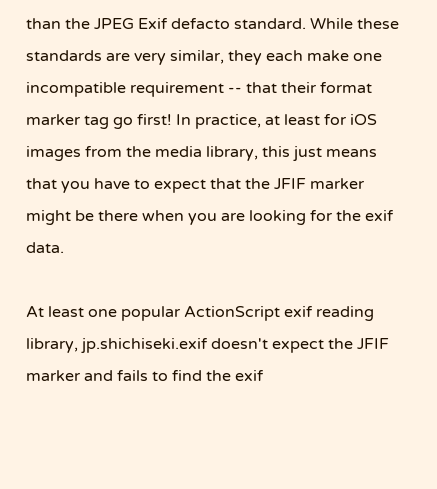than the JPEG Exif defacto standard. While these standards are very similar, they each make one incompatible requirement -- that their format marker tag go first! In practice, at least for iOS images from the media library, this just means that you have to expect that the JFIF marker might be there when you are looking for the exif data.

At least one popular ActionScript exif reading library, jp.shichiseki.exif doesn't expect the JFIF marker and fails to find the exif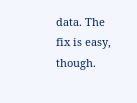data. The fix is easy, though.